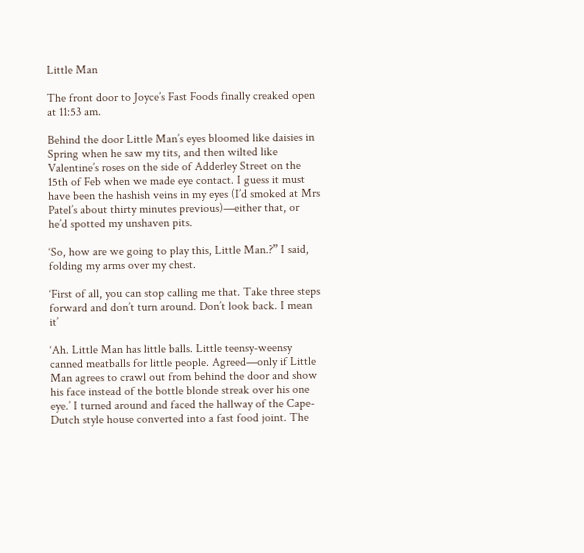Little Man

The front door to Joyce’s Fast Foods finally creaked open at 11:53 am.

Behind the door Little Man’s eyes bloomed like daisies in Spring when he saw my tits, and then wilted like Valentine’s roses on the side of Adderley Street on the 15th of Feb when we made eye contact. I guess it must have been the hashish veins in my eyes (I’d smoked at Mrs Patel’s about thirty minutes previous)—either that, or he’d spotted my unshaven pits.

‘So, how are we going to play this, Little Man.?” I said, folding my arms over my chest.

‘First of all, you can stop calling me that. Take three steps forward and don’t turn around. Don’t look back. I mean it’

‘Ah. Little Man has little balls. Little teensy-weensy canned meatballs for little people. Agreed—only if Little Man agrees to crawl out from behind the door and show his face instead of the bottle blonde streak over his one eye.’ I turned around and faced the hallway of the Cape-Dutch style house converted into a fast food joint. The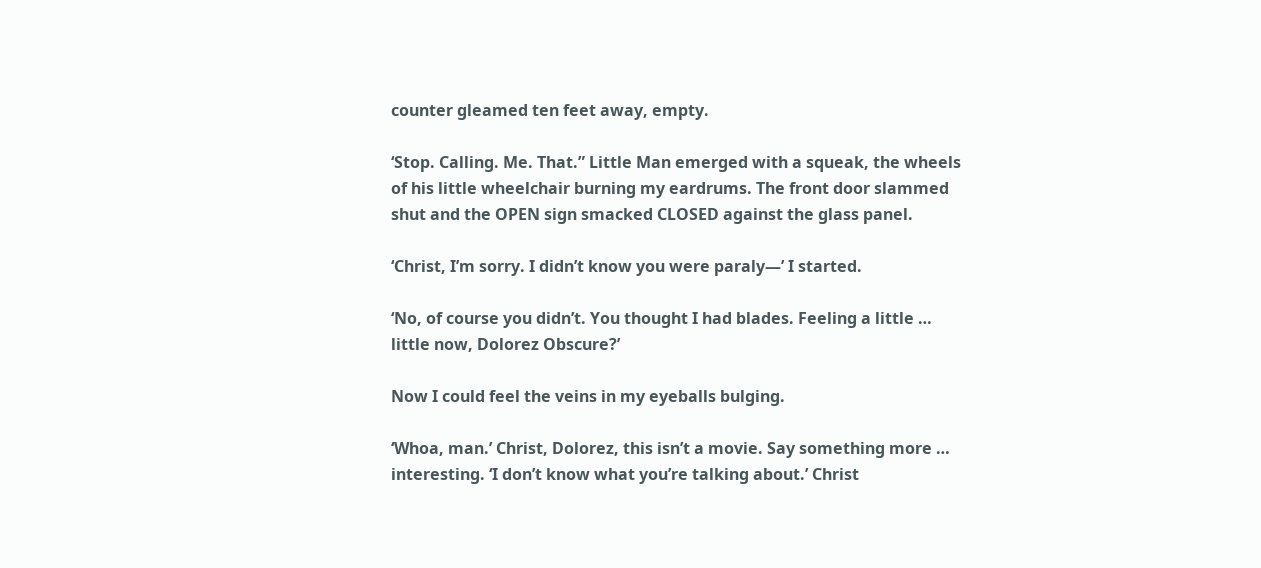counter gleamed ten feet away, empty.

‘Stop. Calling. Me. That.” Little Man emerged with a squeak, the wheels of his little wheelchair burning my eardrums. The front door slammed shut and the OPEN sign smacked CLOSED against the glass panel.

‘Christ, I’m sorry. I didn’t know you were paraly—’ I started.

‘No, of course you didn’t. You thought I had blades. Feeling a little … little now, Dolorez Obscure?’

Now I could feel the veins in my eyeballs bulging.

‘Whoa, man.’ Christ, Dolorez, this isn’t a movie. Say something more … interesting. ‘I don’t know what you’re talking about.’ Christ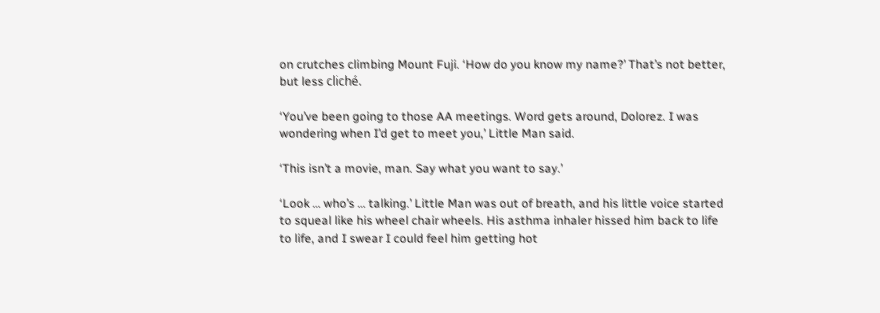on crutches climbing Mount Fuji. ‘How do you know my name?’ That’s not better, but less cliché.

‘You’ve been going to those AA meetings. Word gets around, Dolorez. I was wondering when I’d get to meet you,’ Little Man said.

‘This isn’t a movie, man. Say what you want to say.’

‘Look … who’s … talking.’ Little Man was out of breath, and his little voice started to squeal like his wheel chair wheels. His asthma inhaler hissed him back to life to life, and I swear I could feel him getting hot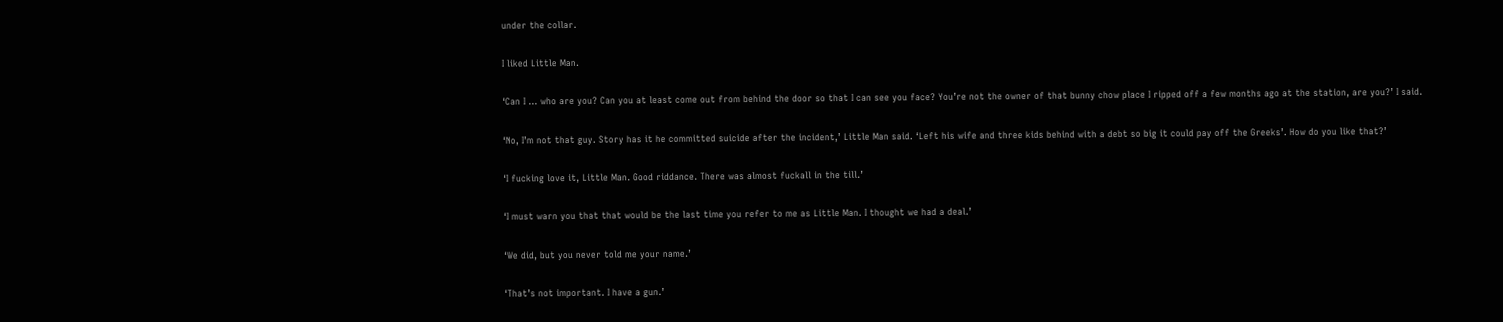under the collar.

I liked Little Man.

‘Can I … who are you? Can you at least come out from behind the door so that I can see you face? You’re not the owner of that bunny chow place I ripped off a few months ago at the station, are you?’ I said.

‘No, I’m not that guy. Story has it he committed suicide after the incident,’ Little Man said. ‘Left his wife and three kids behind with a debt so big it could pay off the Greeks’. How do you like that?’

‘I fucking love it, Little Man. Good riddance. There was almost fuckall in the till.’

‘I must warn you that that would be the last time you refer to me as Little Man. I thought we had a deal.’

‘We did, but you never told me your name.’

‘That’s not important. I have a gun.’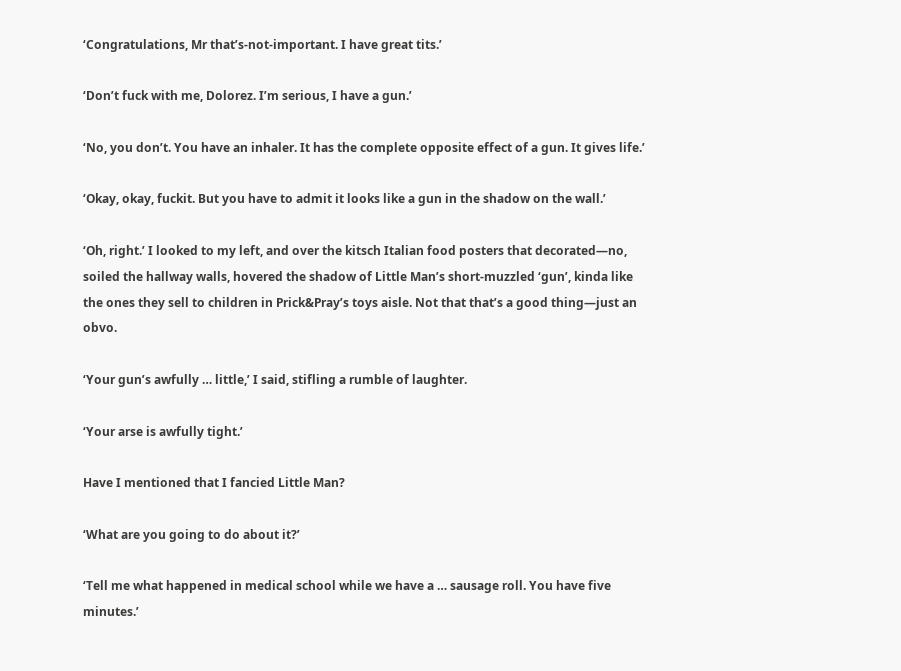‘Congratulations, Mr that’s-not-important. I have great tits.’

‘Don’t fuck with me, Dolorez. I’m serious, I have a gun.’

‘No, you don’t. You have an inhaler. It has the complete opposite effect of a gun. It gives life.’

‘Okay, okay, fuckit. But you have to admit it looks like a gun in the shadow on the wall.’

‘Oh, right.’ I looked to my left, and over the kitsch Italian food posters that decorated—no, soiled the hallway walls, hovered the shadow of Little Man’s short-muzzled ‘gun’, kinda like the ones they sell to children in Prick&Pray’s toys aisle. Not that that’s a good thing—just an obvo.

‘Your gun’s awfully … little,’ I said, stifling a rumble of laughter.

‘Your arse is awfully tight.’

Have I mentioned that I fancied Little Man?

‘What are you going to do about it?’

‘Tell me what happened in medical school while we have a … sausage roll. You have five minutes.’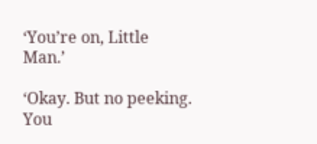‘You’re on, Little Man.’

‘Okay. But no peeking. You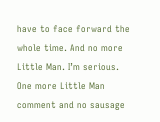have to face forward the whole time. And no more Little Man. I’m serious. One more Little Man comment and no sausage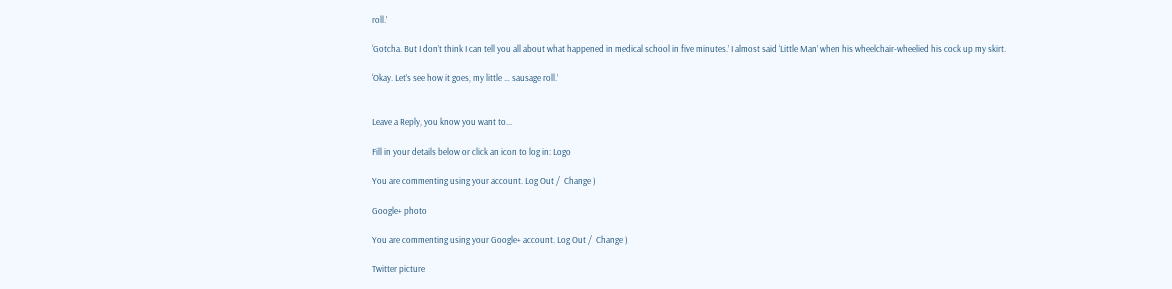roll.’

‘Gotcha. But I don’t think I can tell you all about what happened in medical school in five minutes.’ I almost said ‘Little Man’ when his wheelchair-wheelied his cock up my skirt.

‘Okay. Let’s see how it goes, my little … sausage roll.’


Leave a Reply, you know you want to...

Fill in your details below or click an icon to log in: Logo

You are commenting using your account. Log Out /  Change )

Google+ photo

You are commenting using your Google+ account. Log Out /  Change )

Twitter picture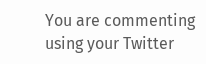You are commenting using your Twitter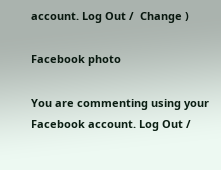account. Log Out /  Change )

Facebook photo

You are commenting using your Facebook account. Log Out /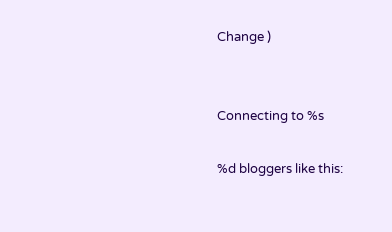Change )


Connecting to %s

%d bloggers like this: